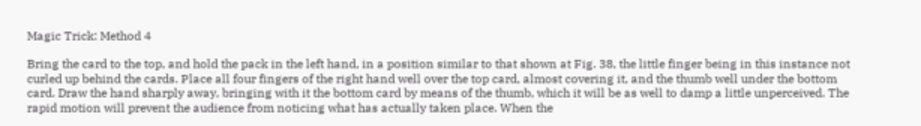Magic Trick: Method 4

Bring the card to the top, and hold the pack in the left hand, in a position similar to that shown at Fig. 38, the little finger being in this instance not curled up behind the cards. Place all four fingers of the right hand well over the top card, almost covering it, and the thumb well under the bottom card. Draw the hand sharply away, bringing with it the bottom card by means of the thumb, which it will be as well to damp a little unperceived. The rapid motion will prevent the audience from noticing what has actually taken place. When the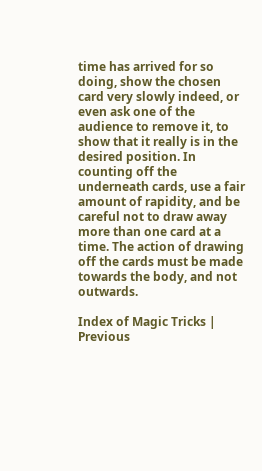time has arrived for so doing, show the chosen card very slowly indeed, or even ask one of the audience to remove it, to show that it really is in the desired position. In counting off the underneath cards, use a fair amount of rapidity, and be careful not to draw away more than one card at a time. The action of drawing off the cards must be made towards the body, and not outwards.

Index of Magic Tricks | Previous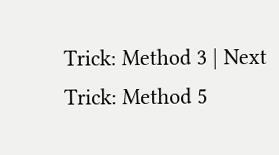Trick: Method 3 | Next Trick: Method 5